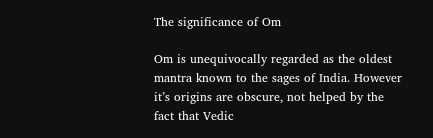The significance of Om

Om is unequivocally regarded as the oldest mantra known to the sages of India. However it’s origins are obscure, not helped by the fact that Vedic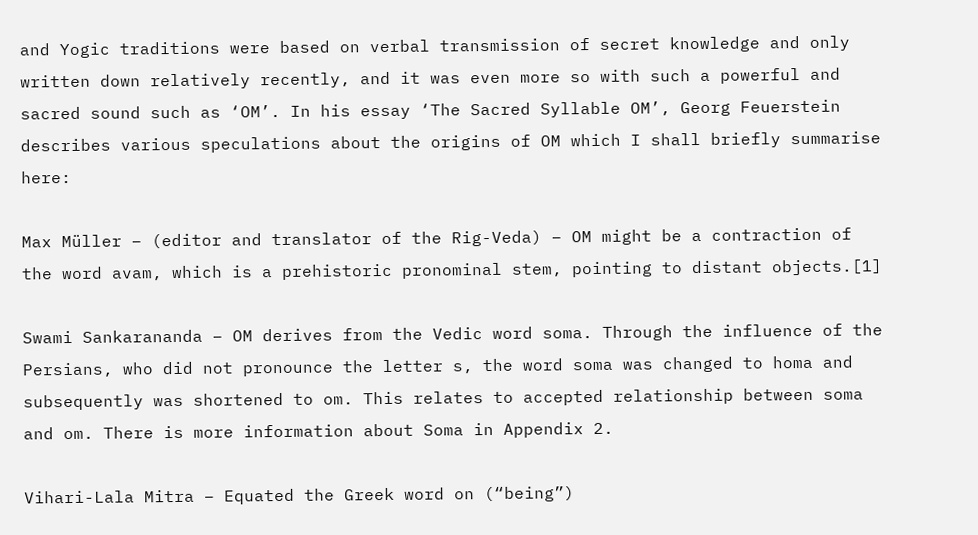and Yogic traditions were based on verbal transmission of secret knowledge and only written down relatively recently, and it was even more so with such a powerful and sacred sound such as ‘OM’. In his essay ‘The Sacred Syllable OM’, Georg Feuerstein describes various speculations about the origins of OM which I shall briefly summarise here:

Max Müller – (editor and translator of the Rig-Veda) – OM might be a contraction of the word avam, which is a prehistoric pronominal stem, pointing to distant objects.[1]

Swami Sankarananda – OM derives from the Vedic word soma. Through the influence of the Persians, who did not pronounce the letter s, the word soma was changed to homa and subsequently was shortened to om. This relates to accepted relationship between soma and om. There is more information about Soma in Appendix 2.

Vihari-Lala Mitra – Equated the Greek word on (“being”)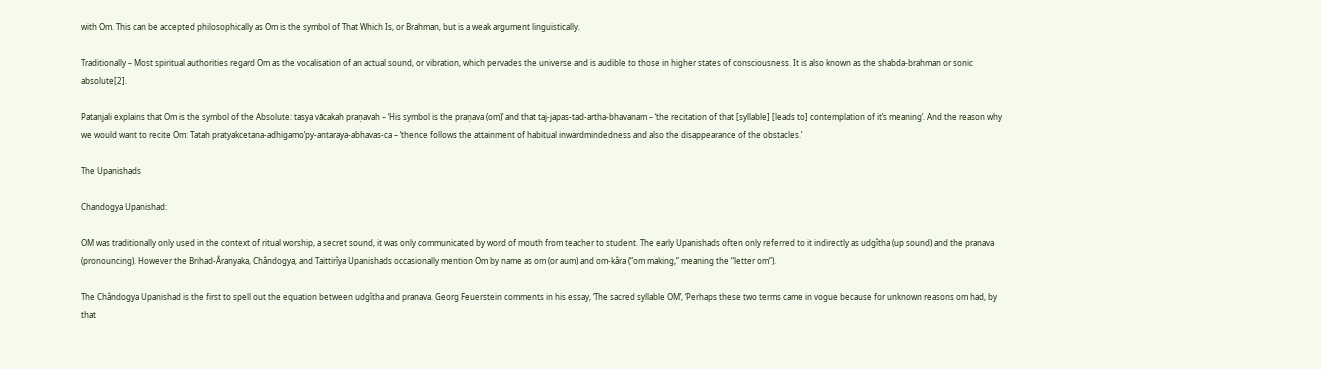with Om. This can be accepted philosophically as Om is the symbol of That Which Is, or Brahman, but is a weak argument linguistically.

Traditionally – Most spiritual authorities regard Om as the vocalisation of an actual sound, or vibration, which pervades the universe and is audible to those in higher states of consciousness. It is also known as the shabda-brahman or sonic absolute[2].

Patanjali explains that Om is the symbol of the Absolute: tasya vãcakah praņavah – ‘His symbol is the praņava (om)’ and that taj-japas-tad-artha-bhavanam – ‘the recitation of that [syllable] [leads to] contemplation of it’s meaning’. And the reason why we would want to recite Om: Tatah pratyakcetana-adhigamo’py-antaraya-abhavas-ca – ‘thence follows the attainment of habitual inwardmindedness and also the disappearance of the obstacles.’

The Upanishads

Chandogya Upanishad:

OM was traditionally only used in the context of ritual worship, a secret sound, it was only communicated by word of mouth from teacher to student. The early Upanishads often only referred to it indirectly as udgîtha (up sound) and the pranava (pronouncing). However the Brihad-Âranyaka, Chândogya, and Taittirîya Upanishads occasionally mention Om by name as om (or aum) and om-kâra (“om making,” meaning the “letter om”).

The Chândogya Upanishad is the first to spell out the equation between udgîtha and pranava. Georg Feuerstein comments in his essay, ‘The sacred syllable OM’, ‘Perhaps these two terms came in vogue because for unknown reasons om had, by that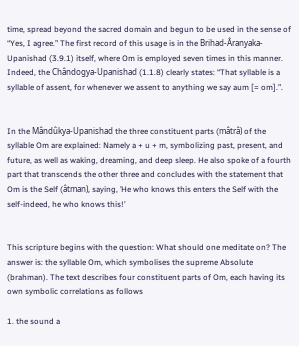time, spread beyond the sacred domain and begun to be used in the sense of “Yes, I agree.” The first record of this usage is in the Brihad-Âranyaka-Upanishad (3.9.1) itself, where Om is employed seven times in this manner. Indeed, the Chândogya-Upanishad (1.1.8) clearly states: “That syllable is a syllable of assent, for whenever we assent to anything we say aum [= om].”.


In the Mândûkya-Upanishad the three constituent parts (mâtrâ) of the syllable Om are explained: Namely a + u + m, symbolizing past, present, and future, as well as waking, dreaming, and deep sleep. He also spoke of a fourth part that transcends the other three and concludes with the statement that Om is the Self (âtman), saying, ’He who knows this enters the Self with the self-indeed, he who knows this!’


This scripture begins with the question: What should one meditate on? The answer is: the syllable Om, which symbolises the supreme Absolute (brahman). The text describes four constituent parts of Om, each having its own symbolic correlations as follows

1. the sound a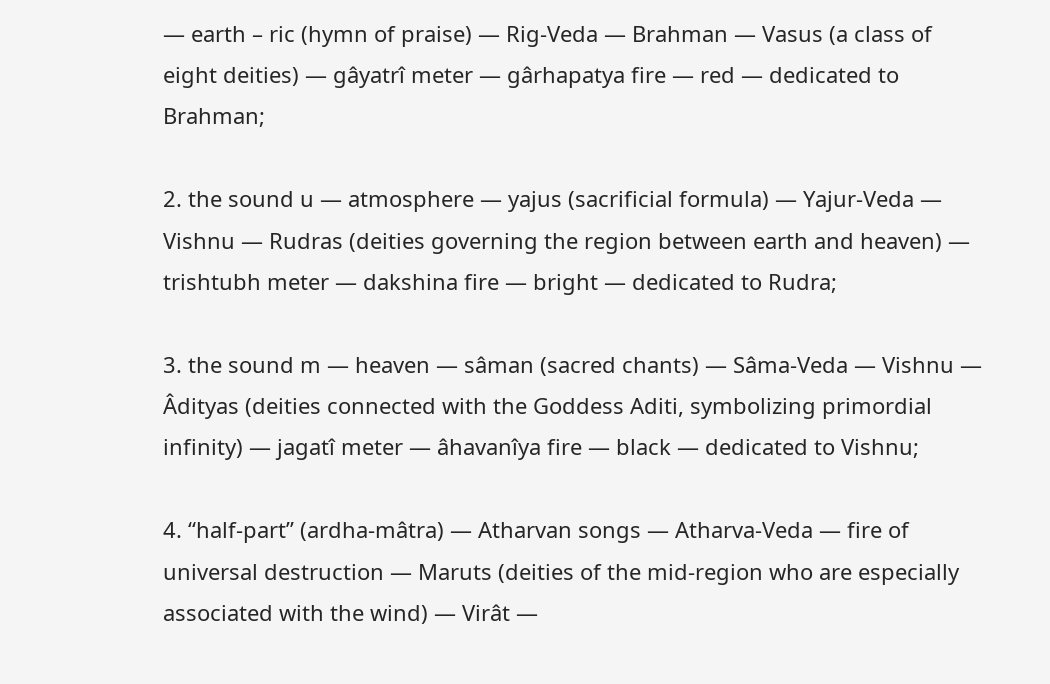— earth – ric (hymn of praise) — Rig-Veda — Brahman — Vasus (a class of eight deities) — gâyatrî meter — gârhapatya fire — red — dedicated to Brahman;

2. the sound u — atmosphere — yajus (sacrificial formula) — Yajur-Veda — Vishnu — Rudras (deities governing the region between earth and heaven) — trishtubh meter — dakshina fire — bright — dedicated to Rudra;

3. the sound m — heaven — sâman (sacred chants) — Sâma-Veda — Vishnu — Âdityas (deities connected with the Goddess Aditi, symbolizing primordial infinity) — jagatî meter — âhavanîya fire — black — dedicated to Vishnu;

4. “half-part” (ardha-mâtra) — Atharvan songs — Atharva-Veda — fire of universal destruction — Maruts (deities of the mid-region who are especially associated with the wind) — Virât —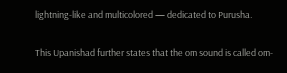lightning-like and multicolored — dedicated to Purusha.

This Upanishad further states that the om sound is called om-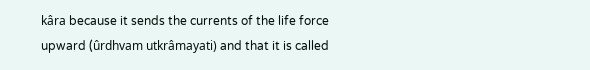kâra because it sends the currents of the life force upward (ûrdhvam utkrâmayati) and that it is called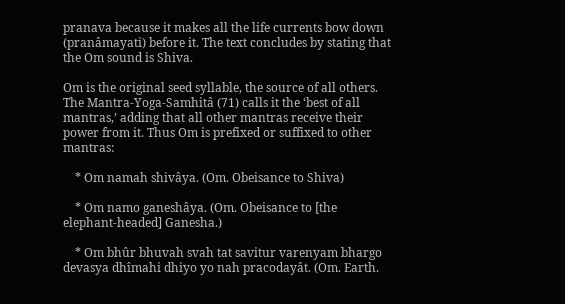pranava because it makes all the life currents bow down (pranâmayati) before it. The text concludes by stating that the Om sound is Shiva.

Om is the original seed syllable, the source of all others. The Mantra-Yoga-Samhitâ (71) calls it the ‘best of all mantras,’ adding that all other mantras receive their power from it. Thus Om is prefixed or suffixed to other mantras:

    * Om namah shivâya. (Om. Obeisance to Shiva)

    * Om namo ganeshâya. (Om. Obeisance to [the elephant-headed] Ganesha.)

    * Om bhûr bhuvah svah tat savitur varenyam bhargo devasya dhîmahi dhiyo yo nah pracodayât. (Om. Earth.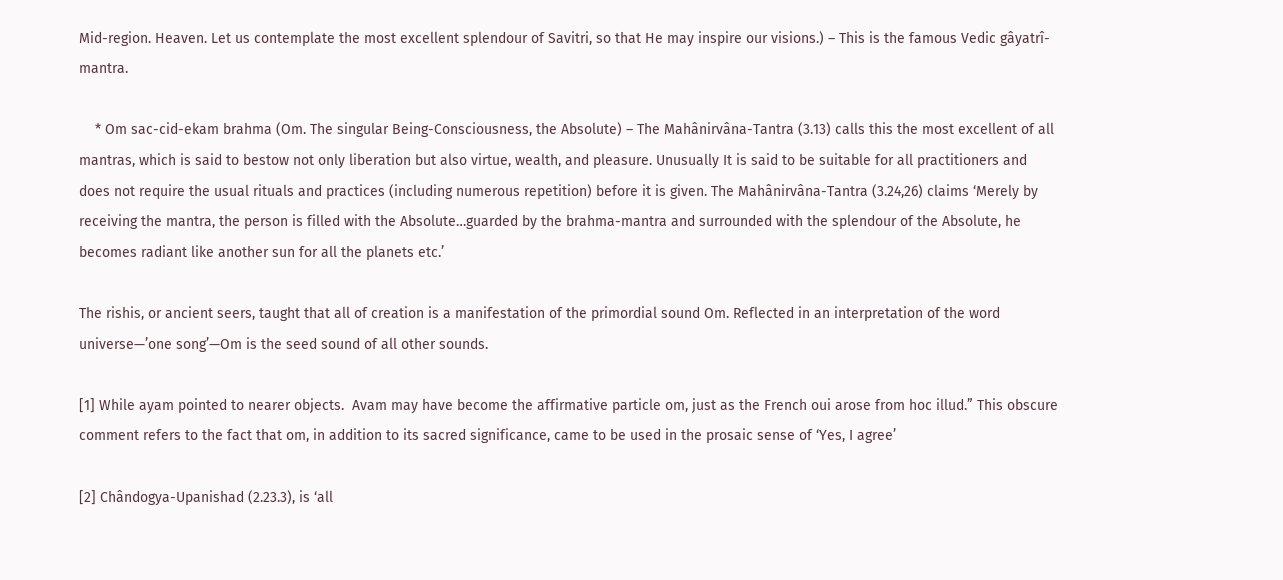Mid-region. Heaven. Let us contemplate the most excellent splendour of Savitri, so that He may inspire our visions.) – This is the famous Vedic gâyatrî-mantra.

    * Om sac-cid-ekam brahma (Om. The singular Being-Consciousness, the Absolute) – The Mahânirvâna-Tantra (3.13) calls this the most excellent of all mantras, which is said to bestow not only liberation but also virtue, wealth, and pleasure. Unusually It is said to be suitable for all practitioners and does not require the usual rituals and practices (including numerous repetition) before it is given. The Mahânirvâna-Tantra (3.24,26) claims ‘Merely by receiving the mantra, the person is filled with the Absolute…guarded by the brahma-mantra and surrounded with the splendour of the Absolute, he becomes radiant like another sun for all the planets etc.’

The rishis, or ancient seers, taught that all of creation is a manifestation of the primordial sound Om. Reflected in an interpretation of the word universe—’one song’—Om is the seed sound of all other sounds.

[1] While ayam pointed to nearer objects.  Avam may have become the affirmative particle om, just as the French oui arose from hoc illud.” This obscure comment refers to the fact that om, in addition to its sacred significance, came to be used in the prosaic sense of ‘Yes, I agree’

[2] Chândogya-Upanishad (2.23.3), is ‘all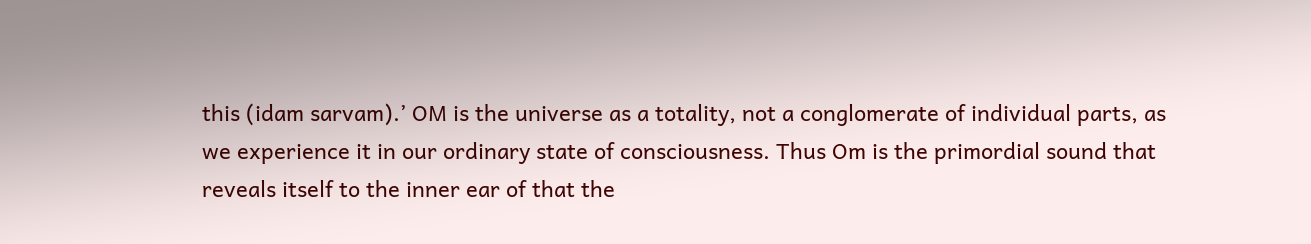this (idam sarvam).’ OM is the universe as a totality, not a conglomerate of individual parts, as we experience it in our ordinary state of consciousness. Thus Om is the primordial sound that reveals itself to the inner ear of that the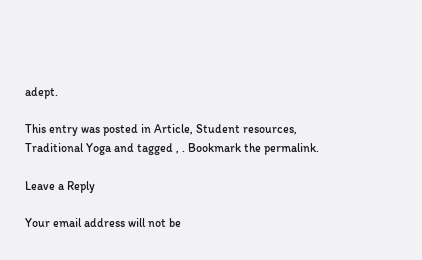adept.

This entry was posted in Article, Student resources, Traditional Yoga and tagged , . Bookmark the permalink.

Leave a Reply

Your email address will not be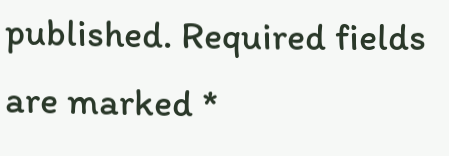published. Required fields are marked *